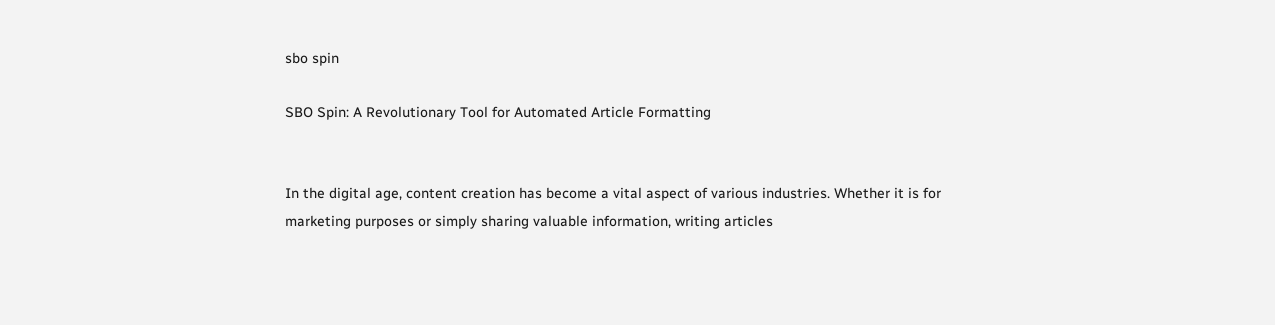sbo spin

SBO Spin: A Revolutionary Tool for Automated Article Formatting


In the digital age, content creation has become a vital aspect of various industries. Whether it is for marketing purposes or simply sharing valuable information, writing articles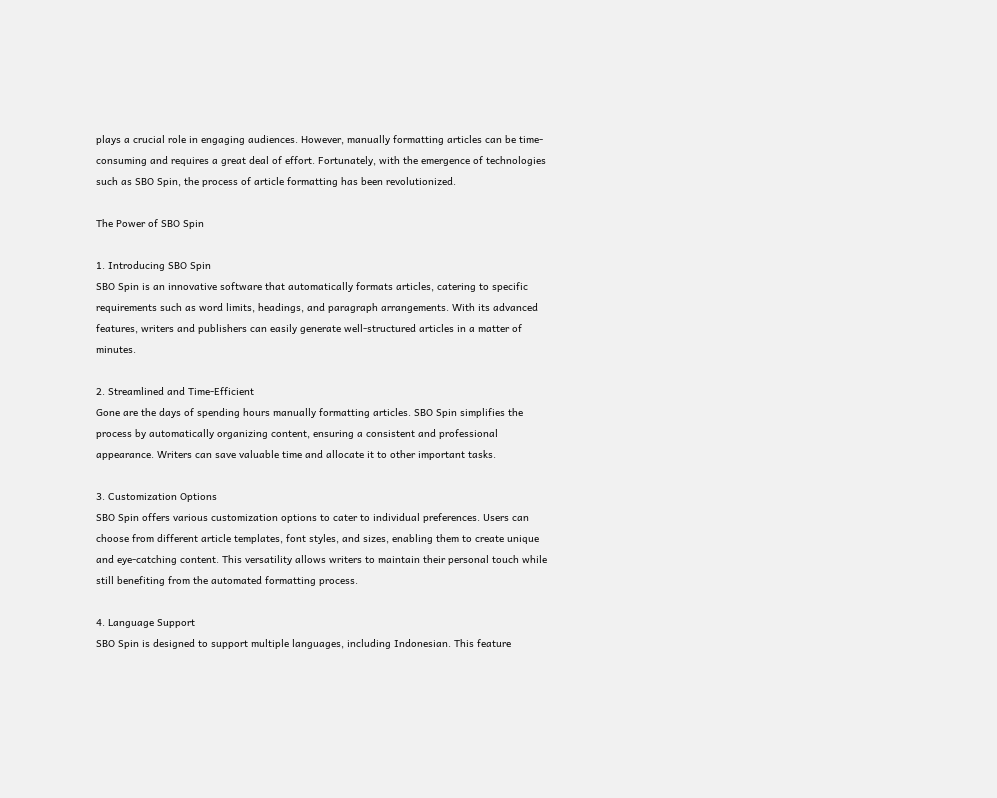plays a crucial role in engaging audiences. However, manually formatting articles can be time-consuming and requires a great deal of effort. Fortunately, with the emergence of technologies such as SBO Spin, the process of article formatting has been revolutionized.

The Power of SBO Spin

1. Introducing SBO Spin
SBO Spin is an innovative software that automatically formats articles, catering to specific requirements such as word limits, headings, and paragraph arrangements. With its advanced features, writers and publishers can easily generate well-structured articles in a matter of minutes.

2. Streamlined and Time-Efficient
Gone are the days of spending hours manually formatting articles. SBO Spin simplifies the process by automatically organizing content, ensuring a consistent and professional appearance. Writers can save valuable time and allocate it to other important tasks.

3. Customization Options
SBO Spin offers various customization options to cater to individual preferences. Users can choose from different article templates, font styles, and sizes, enabling them to create unique and eye-catching content. This versatility allows writers to maintain their personal touch while still benefiting from the automated formatting process.

4. Language Support
SBO Spin is designed to support multiple languages, including Indonesian. This feature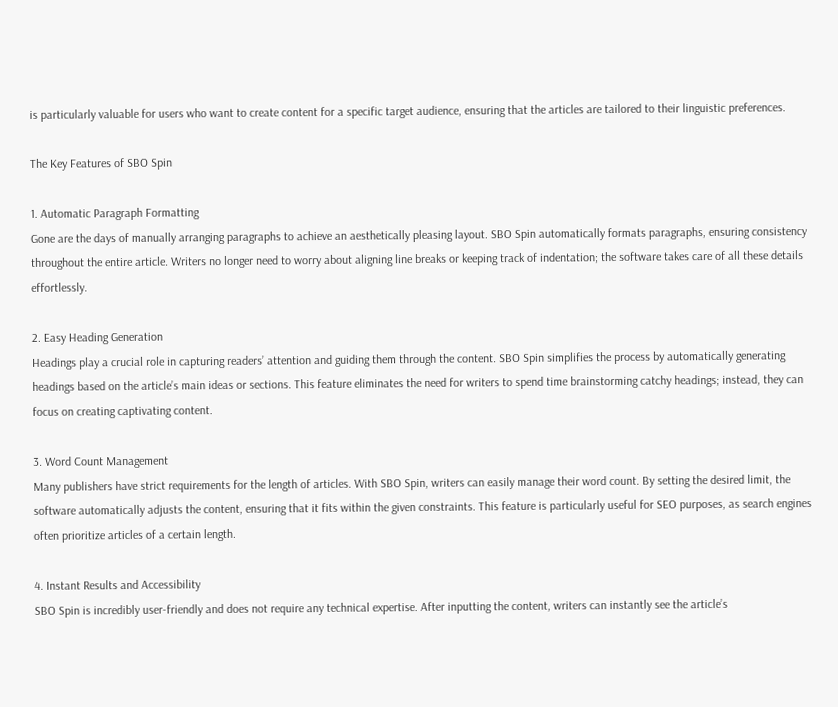is particularly valuable for users who want to create content for a specific target audience, ensuring that the articles are tailored to their linguistic preferences.

The Key Features of SBO Spin

1. Automatic Paragraph Formatting
Gone are the days of manually arranging paragraphs to achieve an aesthetically pleasing layout. SBO Spin automatically formats paragraphs, ensuring consistency throughout the entire article. Writers no longer need to worry about aligning line breaks or keeping track of indentation; the software takes care of all these details effortlessly.

2. Easy Heading Generation
Headings play a crucial role in capturing readers’ attention and guiding them through the content. SBO Spin simplifies the process by automatically generating headings based on the article’s main ideas or sections. This feature eliminates the need for writers to spend time brainstorming catchy headings; instead, they can focus on creating captivating content.

3. Word Count Management
Many publishers have strict requirements for the length of articles. With SBO Spin, writers can easily manage their word count. By setting the desired limit, the software automatically adjusts the content, ensuring that it fits within the given constraints. This feature is particularly useful for SEO purposes, as search engines often prioritize articles of a certain length.

4. Instant Results and Accessibility
SBO Spin is incredibly user-friendly and does not require any technical expertise. After inputting the content, writers can instantly see the article’s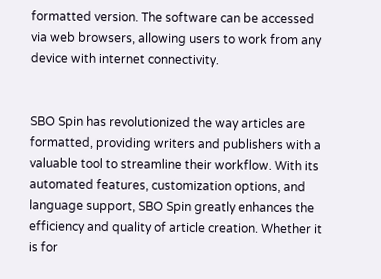formatted version. The software can be accessed via web browsers, allowing users to work from any device with internet connectivity.


SBO Spin has revolutionized the way articles are formatted, providing writers and publishers with a valuable tool to streamline their workflow. With its automated features, customization options, and language support, SBO Spin greatly enhances the efficiency and quality of article creation. Whether it is for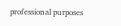professional purposes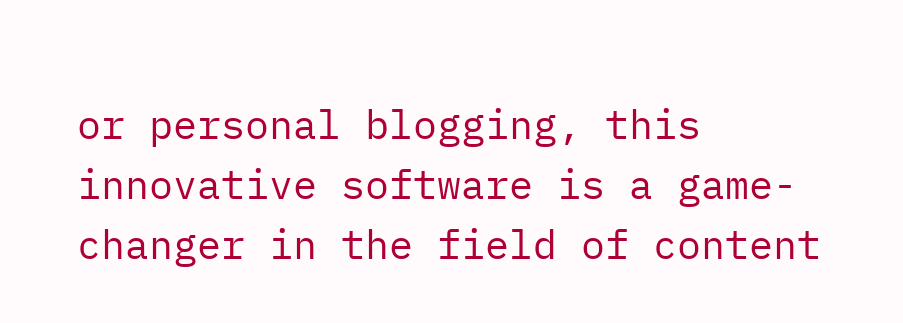or personal blogging, this innovative software is a game-changer in the field of content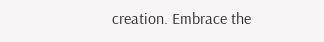creation. Embrace the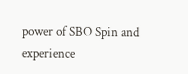power of SBO Spin and experience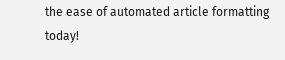the ease of automated article formatting today!